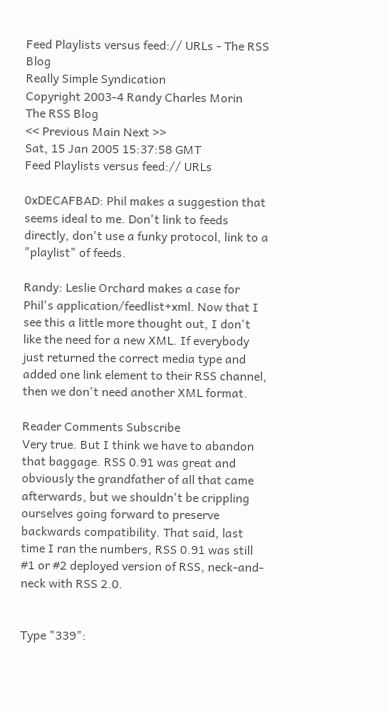Feed Playlists versus feed:// URLs - The RSS Blog
Really Simple Syndication
Copyright 2003-4 Randy Charles Morin
The RSS Blog
<< Previous Main Next >>
Sat, 15 Jan 2005 15:37:58 GMT
Feed Playlists versus feed:// URLs

0xDECAFBAD: Phil makes a suggestion that seems ideal to me. Don't link to feeds directly, don't use a funky protocol, link to a "playlist" of feeds.

Randy: Leslie Orchard makes a case for Phil's application/feedlist+xml. Now that I see this a little more thought out, I don't like the need for a new XML. If everybody just returned the correct media type and added one link element to their RSS channel, then we don't need another XML format.

Reader Comments Subscribe
Very true. But I think we have to abandon that baggage. RSS 0.91 was great and obviously the grandfather of all that came afterwards, but we shouldn't be crippling ourselves going forward to preserve backwards compatibility. That said, last time I ran the numbers, RSS 0.91 was still #1 or #2 deployed version of RSS, neck-and-neck with RSS 2.0.


Type "339":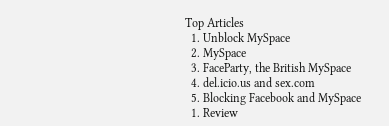Top Articles
  1. Unblock MySpace
  2. MySpace
  3. FaceParty, the British MySpace
  4. del.icio.us and sex.com
  5. Blocking Facebook and MySpace
  1. Review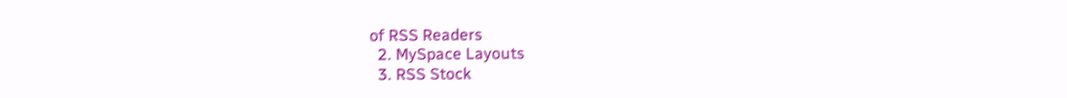of RSS Readers
  2. MySpace Layouts
  3. RSS Stock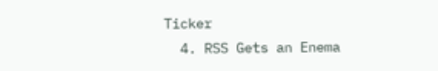Ticker
  4. RSS Gets an Enema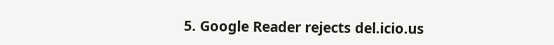5. Google Reader rejects del.icio.us